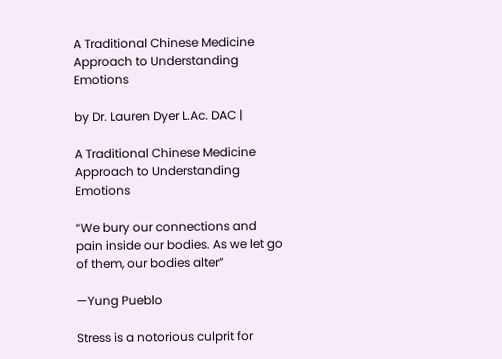A Traditional Chinese Medicine Approach to Understanding Emotions

by Dr. Lauren Dyer L.Ac. DAC |

A Traditional Chinese Medicine Approach to Understanding Emotions

“We bury our connections and pain inside our bodies. As we let go of them, our bodies alter”

—Yung Pueblo

Stress is a notorious culprit for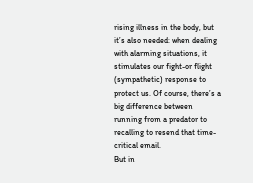rising illness in the body, but it’s also needed: when dealing with alarming situations, it stimulates our fight-or flight (sympathetic) response to protect us. Of course, there’s a big difference between running from a predator to recalling to resend that time-critical email.
But in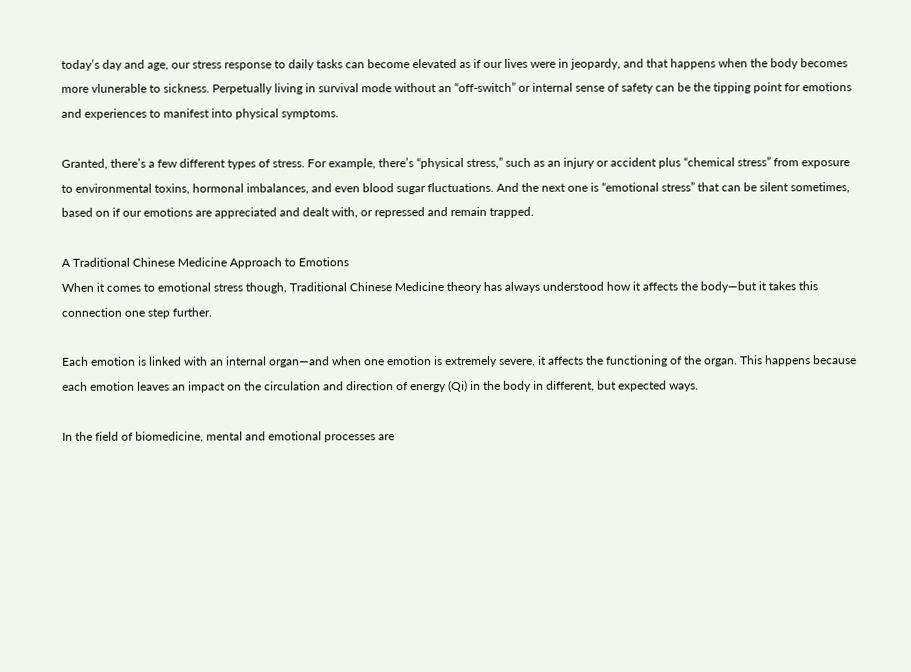today’s day and age, our stress response to daily tasks can become elevated as if our lives were in jeopardy, and that happens when the body becomes more vlunerable to sickness. Perpetually living in survival mode without an “off-switch” or internal sense of safety can be the tipping point for emotions and experiences to manifest into physical symptoms.

Granted, there’s a few different types of stress. For example, there’s “physical stress,” such as an injury or accident plus “chemical stress” from exposure to environmental toxins, hormonal imbalances, and even blood sugar fluctuations. And the next one is “emotional stress” that can be silent sometimes, based on if our emotions are appreciated and dealt with, or repressed and remain trapped.

A Traditional Chinese Medicine Approach to Emotions
When it comes to emotional stress though, Traditional Chinese Medicine theory has always understood how it affects the body—but it takes this connection one step further.

Each emotion is linked with an internal organ—and when one emotion is extremely severe, it affects the functioning of the organ. This happens because each emotion leaves an impact on the circulation and direction of energy (Qi) in the body in different, but expected ways.

In the field of biomedicine, mental and emotional processes are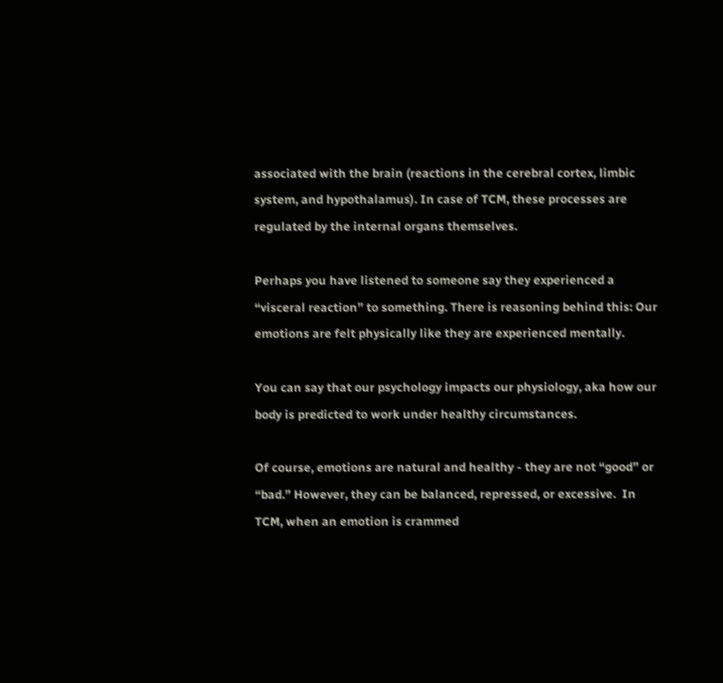associated with the brain (reactions in the cerebral cortex, limbic system, and hypothalamus). In case of TCM, these processes are regulated by the internal organs themselves.

Perhaps you have listened to someone say they experienced a “visceral reaction” to something. There is reasoning behind this: Our emotions are felt physically like they are experienced mentally.

You can say that our psychology impacts our physiology, aka how our body is predicted to work under healthy circumstances.

Of course, emotions are natural and healthy - they are not “good” or “bad.” However, they can be balanced, repressed, or excessive.  In TCM, when an emotion is crammed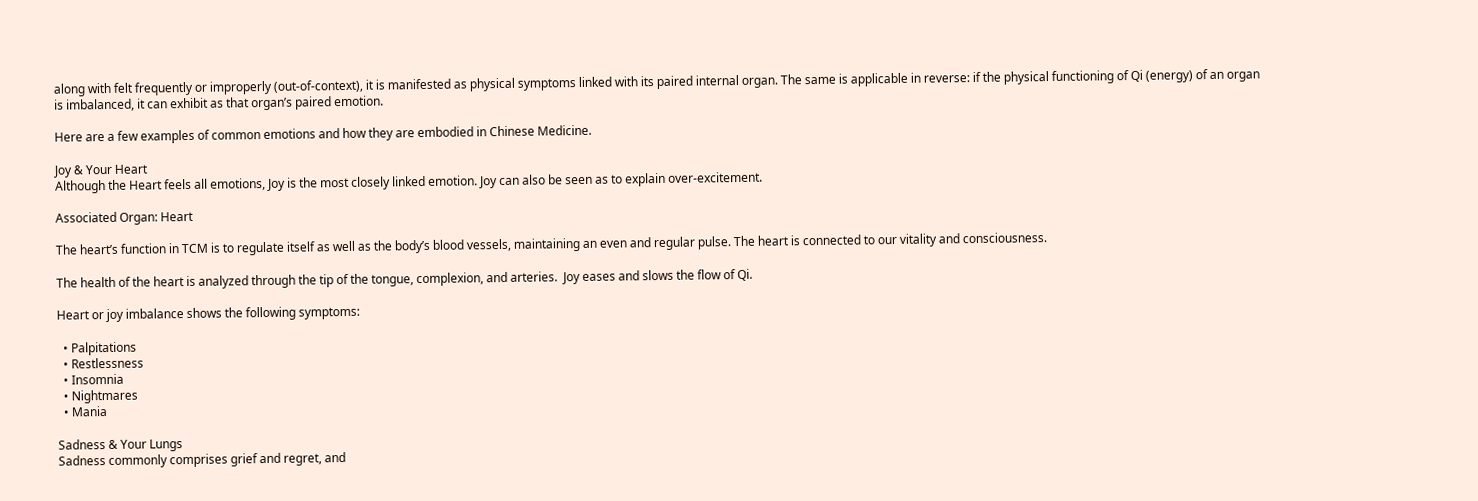along with felt frequently or improperly (out-of-context), it is manifested as physical symptoms linked with its paired internal organ. The same is applicable in reverse: if the physical functioning of Qi (energy) of an organ is imbalanced, it can exhibit as that organ’s paired emotion.

Here are a few examples of common emotions and how they are embodied in Chinese Medicine.

Joy & Your Heart
Although the Heart feels all emotions, Joy is the most closely linked emotion. Joy can also be seen as to explain over-excitement.

Associated Organ: Heart

The heart’s function in TCM is to regulate itself as well as the body’s blood vessels, maintaining an even and regular pulse. The heart is connected to our vitality and consciousness.

The health of the heart is analyzed through the tip of the tongue, complexion, and arteries.  Joy eases and slows the flow of Qi.

Heart or joy imbalance shows the following symptoms:

  • Palpitations
  • Restlessness
  • Insomnia
  • Nightmares
  • Mania

Sadness & Your Lungs
Sadness commonly comprises grief and regret, and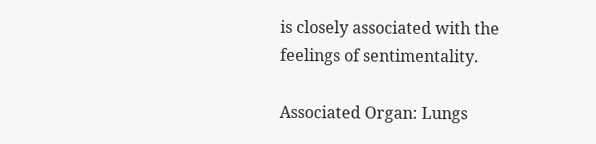is closely associated with the feelings of sentimentality.

Associated Organ: Lungs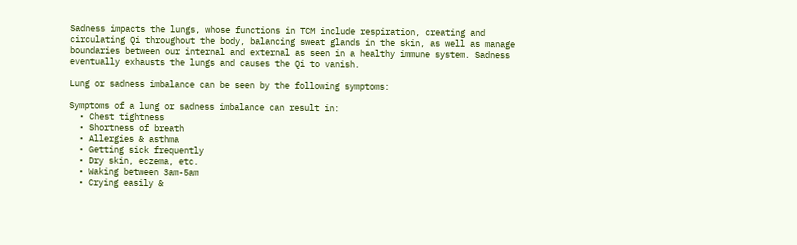Sadness impacts the lungs, whose functions in TCM include respiration, creating and circulating Qi throughout the body, balancing sweat glands in the skin, as well as manage boundaries between our internal and external as seen in a healthy immune system. Sadness eventually exhausts the lungs and causes the Qi to vanish.

Lung or sadness imbalance can be seen by the following symptoms:

Symptoms of a lung or sadness imbalance can result in:
  • Chest tightness
  • Shortness of breath
  • Allergies & asthma
  • Getting sick frequently
  • Dry skin, eczema, etc.
  • Waking between 3am-5am
  • Crying easily &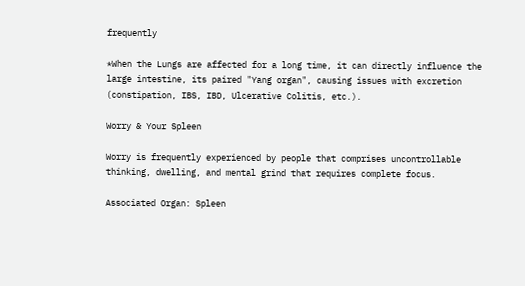frequently

*When the Lungs are affected for a long time, it can directly influence the large intestine, its paired "Yang organ", causing issues with excretion (constipation, IBS, IBD, Ulcerative Colitis, etc.).

Worry & Your Spleen

Worry is frequently experienced by people that comprises uncontrollable thinking, dwelling, and mental grind that requires complete focus.

Associated Organ: Spleen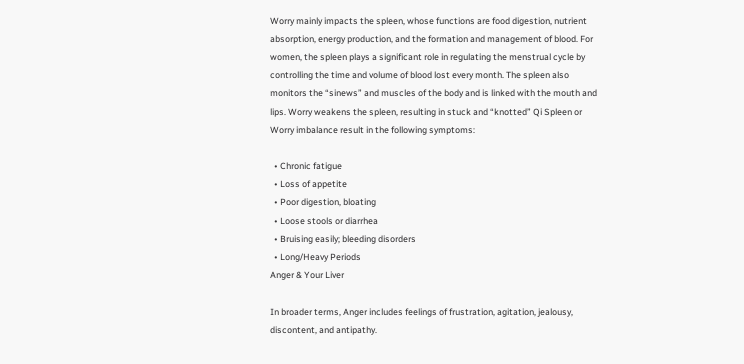Worry mainly impacts the spleen, whose functions are food digestion, nutrient absorption, energy production, and the formation and management of blood. For women, the spleen plays a significant role in regulating the menstrual cycle by controlling the time and volume of blood lost every month. The spleen also monitors the “sinews” and muscles of the body and is linked with the mouth and lips. Worry weakens the spleen, resulting in stuck and “knotted” Qi Spleen or Worry imbalance result in the following symptoms:

  • Chronic fatigue
  • Loss of appetite
  • Poor digestion, bloating
  • Loose stools or diarrhea
  • Bruising easily; bleeding disorders
  • Long/Heavy Periods
Anger & Your Liver

In broader terms, Anger includes feelings of frustration, agitation, jealousy, discontent, and antipathy.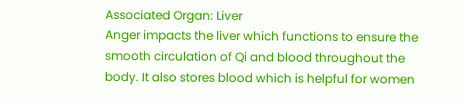Associated Organ: Liver
Anger impacts the liver which functions to ensure the smooth circulation of Qi and blood throughout the body. It also stores blood which is helpful for women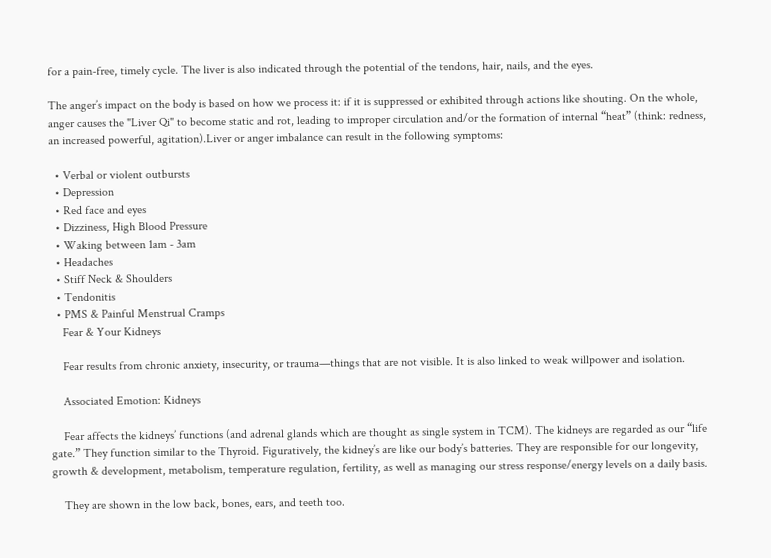for a pain-free, timely cycle. The liver is also indicated through the potential of the tendons, hair, nails, and the eyes.

The anger’s impact on the body is based on how we process it: if it is suppressed or exhibited through actions like shouting. On the whole, anger causes the "Liver Qi" to become static and rot, leading to improper circulation and/or the formation of internal “heat” (think: redness, an increased powerful, agitation).Liver or anger imbalance can result in the following symptoms:

  • Verbal or violent outbursts
  • Depression
  • Red face and eyes
  • Dizziness, High Blood Pressure
  • Waking between 1am - 3am
  • Headaches
  • Stiff Neck & Shoulders
  • Tendonitis
  • PMS & Painful Menstrual Cramps
    Fear & Your Kidneys

    Fear results from chronic anxiety, insecurity, or trauma—things that are not visible. It is also linked to weak willpower and isolation.

    Associated Emotion: Kidneys

    Fear affects the kidneys’ functions (and adrenal glands which are thought as single system in TCM). The kidneys are regarded as our “life gate.” They function similar to the Thyroid. Figuratively, the kidney’s are like our body’s batteries. They are responsible for our longevity, growth & development, metabolism, temperature regulation, fertility, as well as managing our stress response/energy levels on a daily basis.

    They are shown in the low back, bones, ears, and teeth too.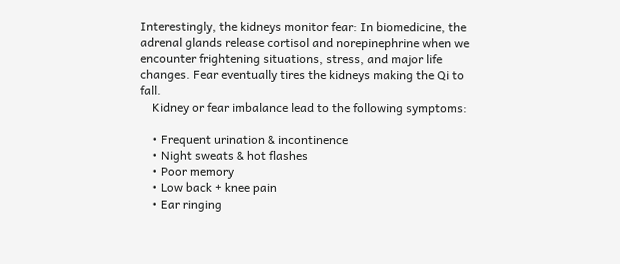Interestingly, the kidneys monitor fear: In biomedicine, the adrenal glands release cortisol and norepinephrine when we encounter frightening situations, stress, and major life changes. Fear eventually tires the kidneys making the Qi to fall.
    Kidney or fear imbalance lead to the following symptoms:

    • Frequent urination & incontinence
    • Night sweats & hot flashes
    • Poor memory
    • Low back + knee pain
    • Ear ringing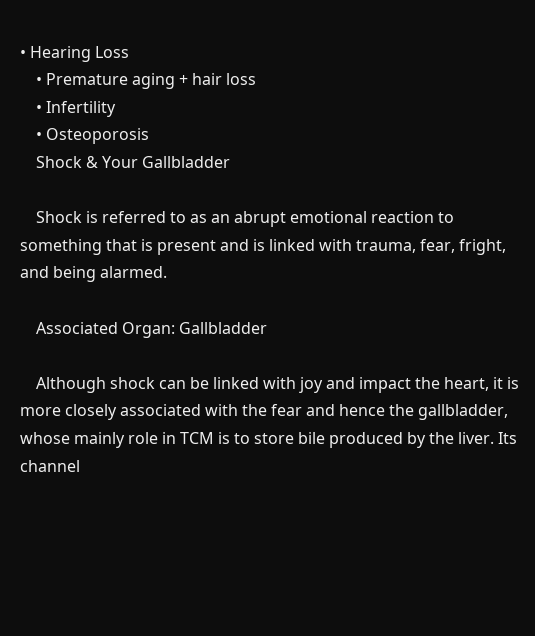• Hearing Loss
    • Premature aging + hair loss
    • Infertility
    • Osteoporosis
    Shock & Your Gallbladder

    Shock is referred to as an abrupt emotional reaction to something that is present and is linked with trauma, fear, fright, and being alarmed.

    Associated Organ: Gallbladder

    Although shock can be linked with joy and impact the heart, it is more closely associated with the fear and hence the gallbladder, whose mainly role in TCM is to store bile produced by the liver. Its channel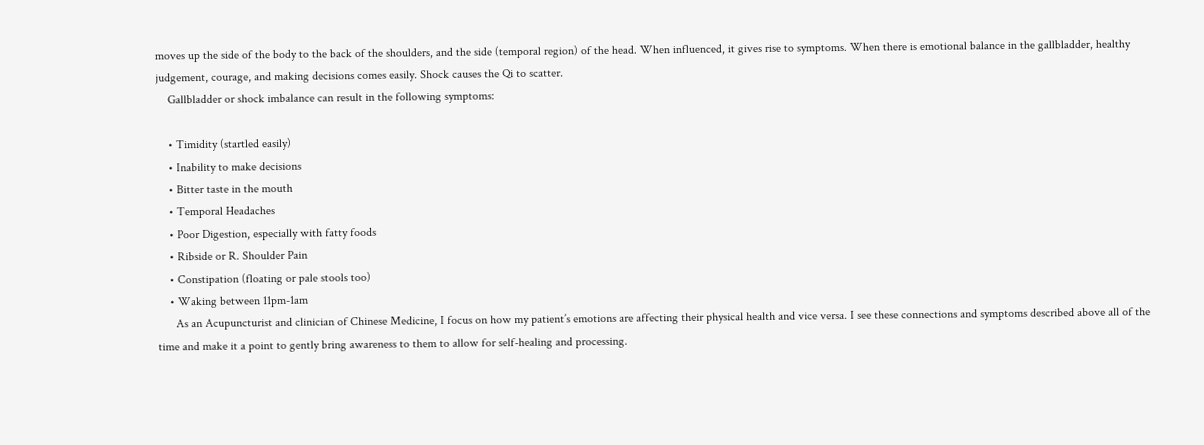moves up the side of the body to the back of the shoulders, and the side (temporal region) of the head. When influenced, it gives rise to symptoms. When there is emotional balance in the gallbladder, healthy judgement, courage, and making decisions comes easily. Shock causes the Qi to scatter.
    Gallbladder or shock imbalance can result in the following symptoms:

    • Timidity (startled easily)
    • Inability to make decisions
    • Bitter taste in the mouth
    • Temporal Headaches
    • Poor Digestion, especially with fatty foods
    • Ribside or R. Shoulder Pain
    • Constipation (floating or pale stools too)
    • Waking between 11pm-1am
      As an Acupuncturist and clinician of Chinese Medicine, I focus on how my patient’s emotions are affecting their physical health and vice versa. I see these connections and symptoms described above all of the time and make it a point to gently bring awareness to them to allow for self-healing and processing.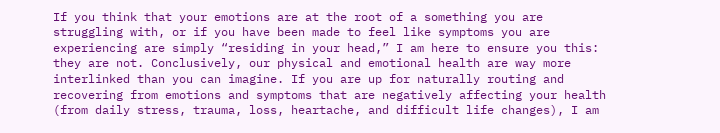If you think that your emotions are at the root of a something you are struggling with, or if you have been made to feel like symptoms you are experiencing are simply “residing in your head,” I am here to ensure you this: they are not. Conclusively, our physical and emotional health are way more interlinked than you can imagine. If you are up for naturally routing and recovering from emotions and symptoms that are negatively affecting your health (from daily stress, trauma, loss, heartache, and difficult life changes), I am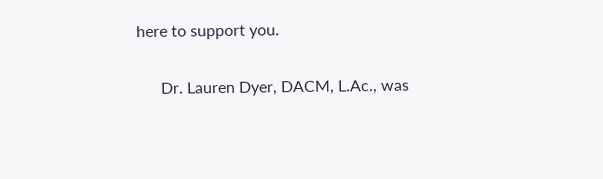here to support you.

      Dr. Lauren Dyer, DACM, L.Ac., was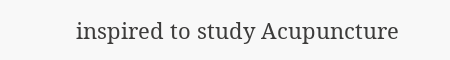inspired to study Acupuncture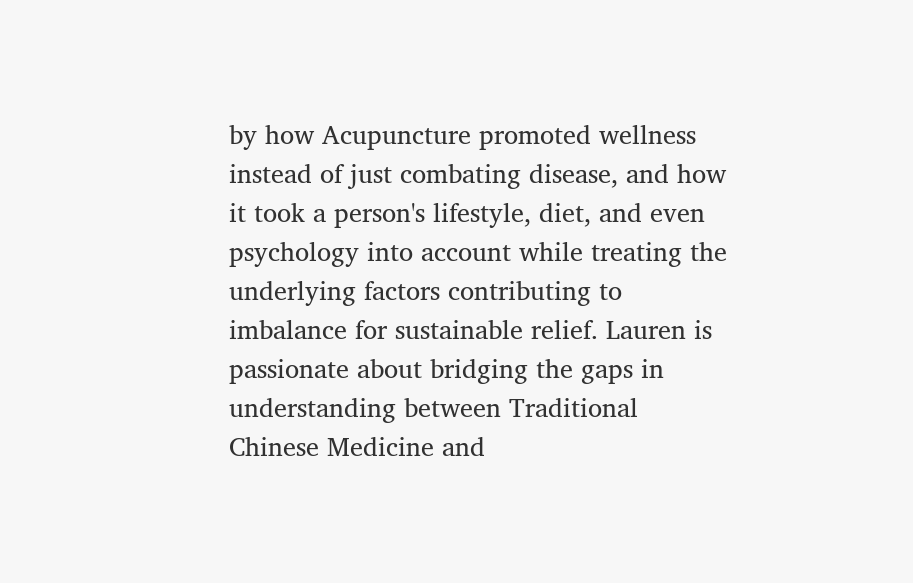by how Acupuncture promoted wellness instead of just combating disease, and how it took a person's lifestyle, diet, and even psychology into account while treating the underlying factors contributing to imbalance for sustainable relief. Lauren is passionate about bridging the gaps in understanding between Traditional Chinese Medicine and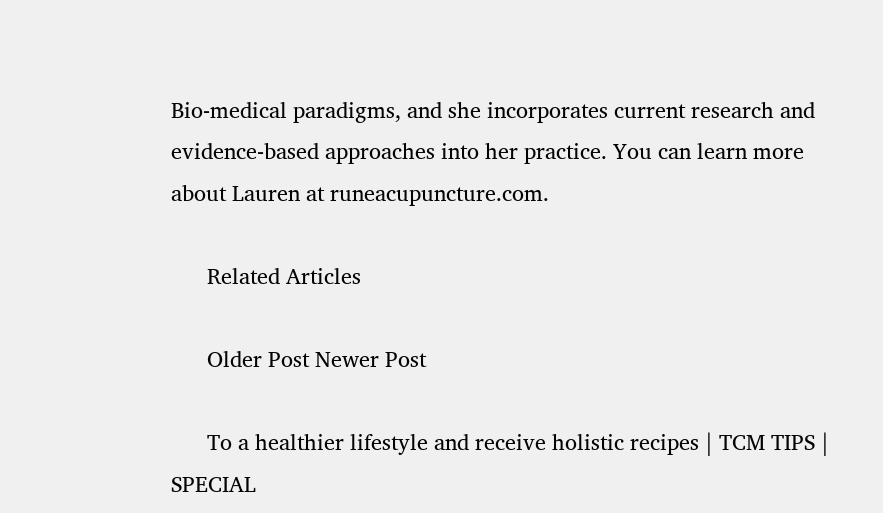Bio-medical paradigms, and she incorporates current research and evidence-based approaches into her practice. You can learn more about Lauren at runeacupuncture.com.

      Related Articles

      Older Post Newer Post

      To a healthier lifestyle and receive holistic recipes | TCM TIPS | SPECIAL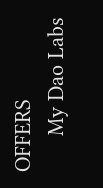OFFERS
      My Dao Labs